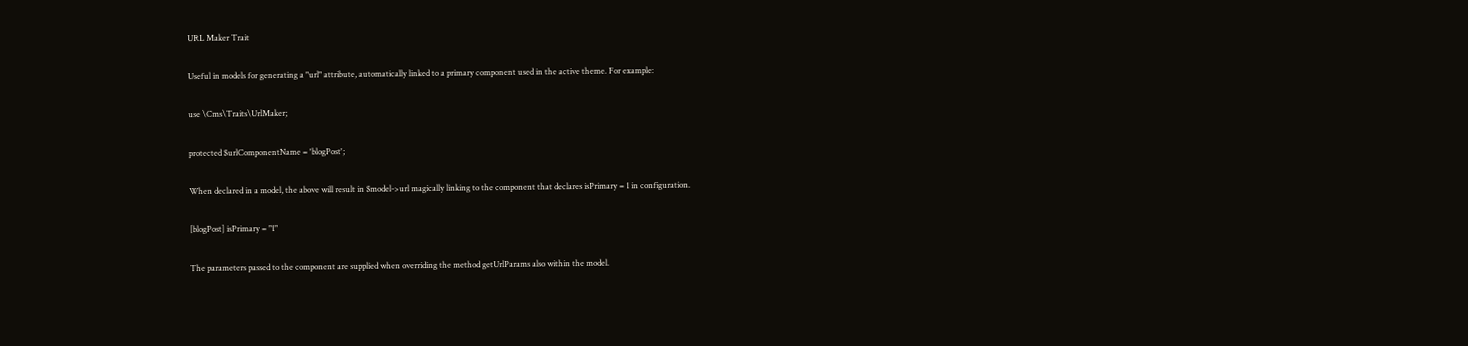URL Maker Trait

Useful in models for generating a "url" attribute, automatically linked to a primary component used in the active theme. For example:

use \Cms\Traits\UrlMaker;

protected $urlComponentName = 'blogPost';

When declared in a model, the above will result in $model->url magically linking to the component that declares isPrimary = 1 in configuration.

[blogPost] isPrimary = "1"

The parameters passed to the component are supplied when overriding the method getUrlParams also within the model.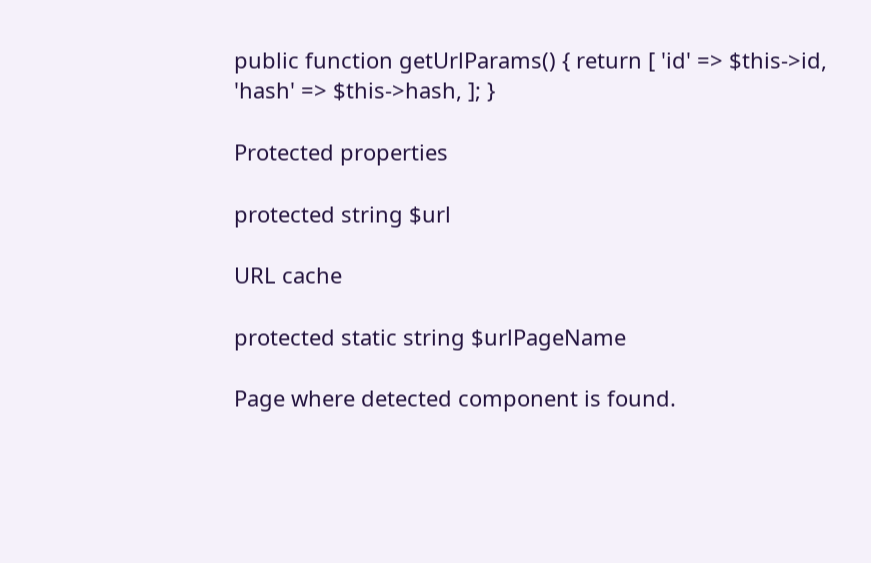public function getUrlParams() { return [ 'id' => $this->id, 'hash' => $this->hash, ]; }

Protected properties

protected string $url

URL cache

protected static string $urlPageName

Page where detected component is found.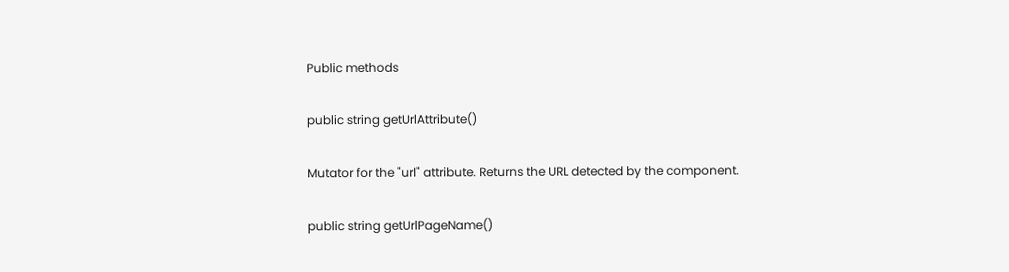Public methods

public string getUrlAttribute()

Mutator for the "url" attribute. Returns the URL detected by the component.

public string getUrlPageName()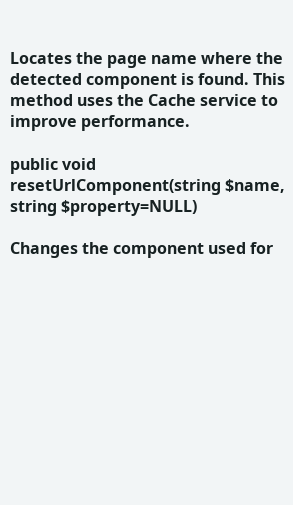Locates the page name where the detected component is found. This method uses the Cache service to improve performance.

public void resetUrlComponent(string $name, string $property=NULL)

Changes the component used for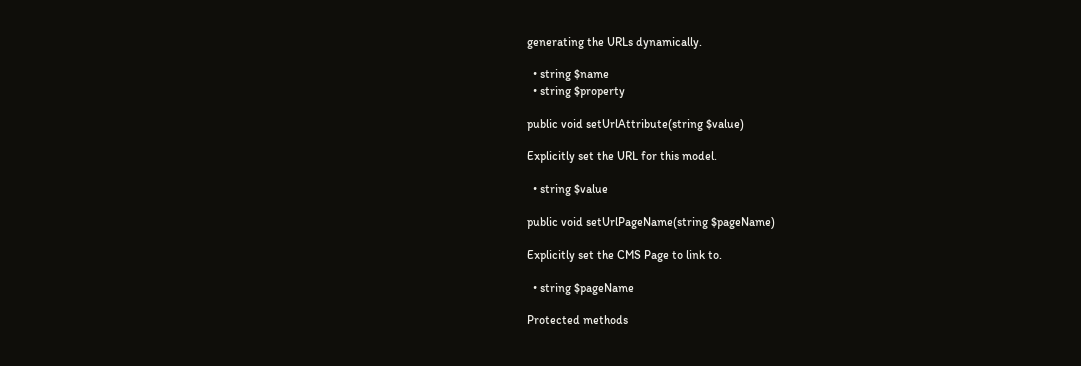generating the URLs dynamically.

  • string $name
  • string $property

public void setUrlAttribute(string $value)

Explicitly set the URL for this model.

  • string $value

public void setUrlPageName(string $pageName)

Explicitly set the CMS Page to link to.

  • string $pageName

Protected methods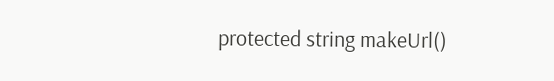protected string makeUrl()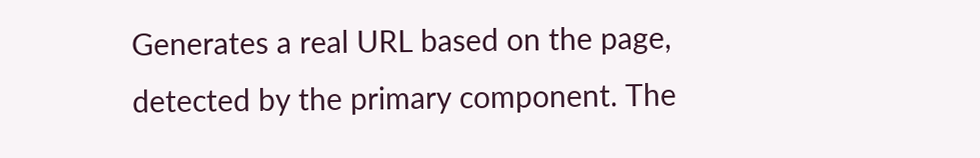Generates a real URL based on the page, detected by the primary component. The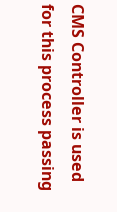CMS Controller is used for this process passing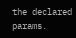the declared params.